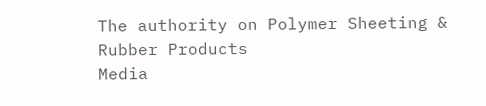The authority on Polymer Sheeting & Rubber Products
Media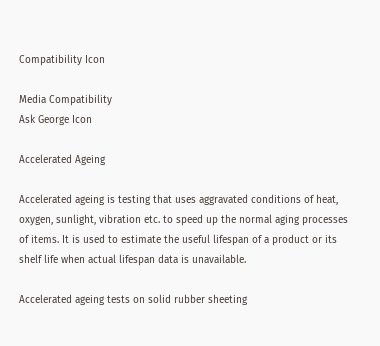Compatibility Icon

Media Compatibility
Ask George Icon

Accelerated Ageing

Accelerated ageing is testing that uses aggravated conditions of heat, oxygen, sunlight, vibration etc. to speed up the normal aging processes of items. It is used to estimate the useful lifespan of a product or its shelf life when actual lifespan data is unavailable.

Accelerated ageing tests on solid rubber sheeting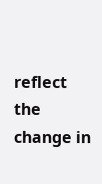reflect the change in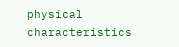physical characteristics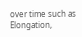over time such as Elongation,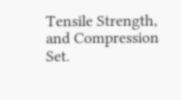Tensile Strength, and Compression Set.